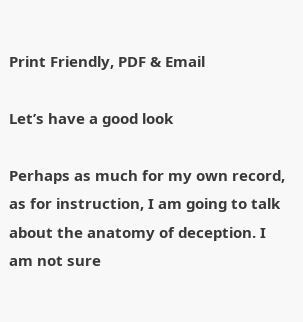Print Friendly, PDF & Email

Let’s have a good look

Perhaps as much for my own record, as for instruction, I am going to talk about the anatomy of deception. I am not sure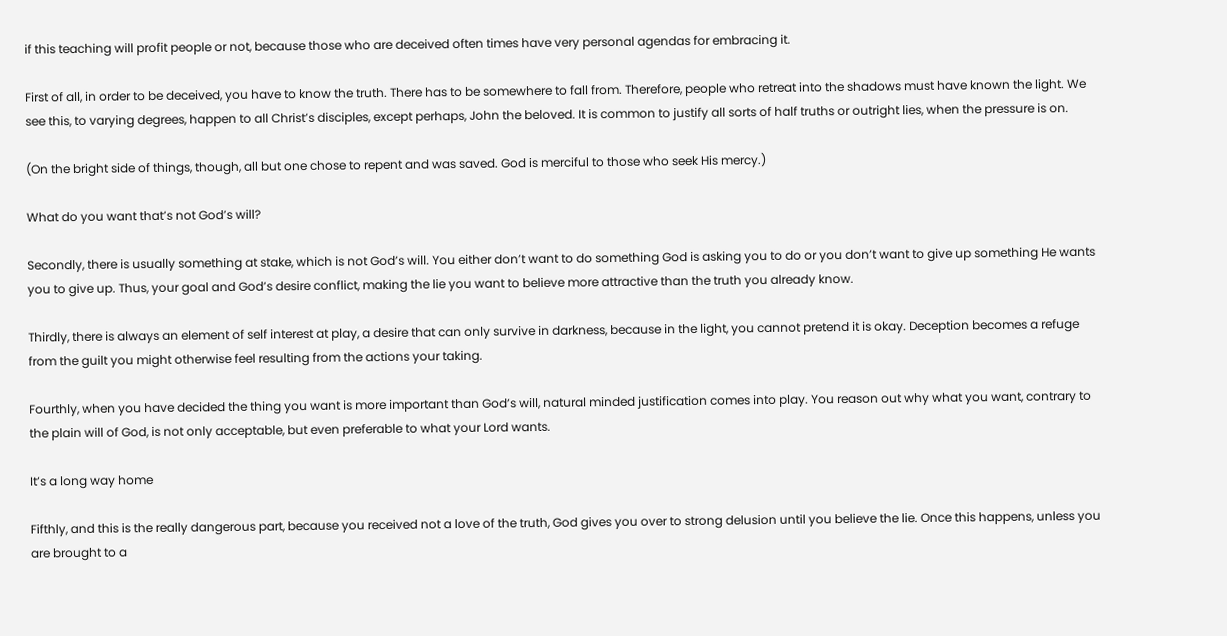if this teaching will profit people or not, because those who are deceived often times have very personal agendas for embracing it.

First of all, in order to be deceived, you have to know the truth. There has to be somewhere to fall from. Therefore, people who retreat into the shadows must have known the light. We see this, to varying degrees, happen to all Christ’s disciples, except perhaps, John the beloved. It is common to justify all sorts of half truths or outright lies, when the pressure is on.

(On the bright side of things, though, all but one chose to repent and was saved. God is merciful to those who seek His mercy.)

What do you want that’s not God’s will?

Secondly, there is usually something at stake, which is not God’s will. You either don’t want to do something God is asking you to do or you don’t want to give up something He wants you to give up. Thus, your goal and God’s desire conflict, making the lie you want to believe more attractive than the truth you already know.

Thirdly, there is always an element of self interest at play, a desire that can only survive in darkness, because in the light, you cannot pretend it is okay. Deception becomes a refuge from the guilt you might otherwise feel resulting from the actions your taking.

Fourthly, when you have decided the thing you want is more important than God’s will, natural minded justification comes into play. You reason out why what you want, contrary to the plain will of God, is not only acceptable, but even preferable to what your Lord wants.

It’s a long way home

Fifthly, and this is the really dangerous part, because you received not a love of the truth, God gives you over to strong delusion until you believe the lie. Once this happens, unless you are brought to a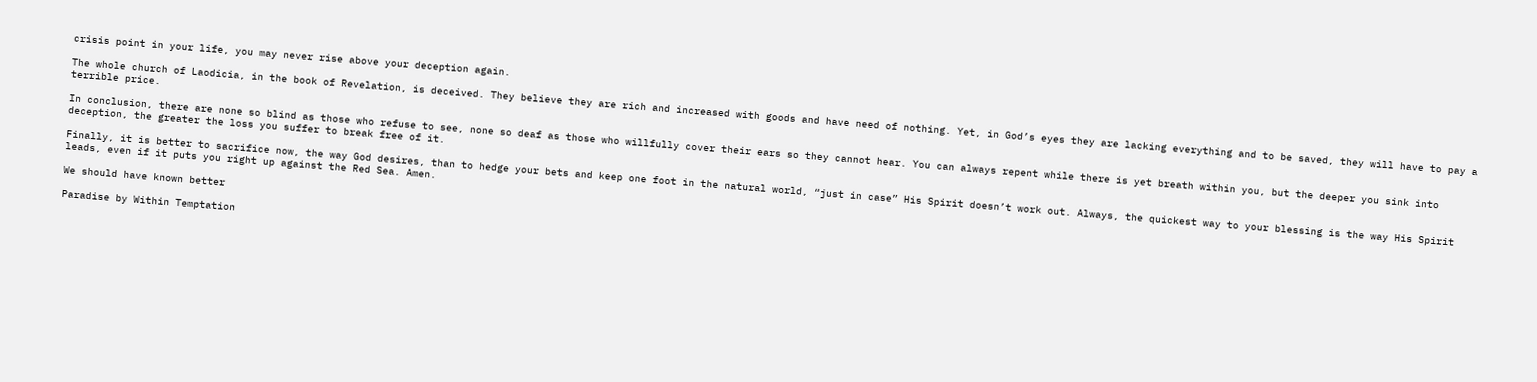crisis point in your life, you may never rise above your deception again.

The whole church of Laodicia, in the book of Revelation, is deceived. They believe they are rich and increased with goods and have need of nothing. Yet, in God’s eyes they are lacking everything and to be saved, they will have to pay a terrible price.

In conclusion, there are none so blind as those who refuse to see, none so deaf as those who willfully cover their ears so they cannot hear. You can always repent while there is yet breath within you, but the deeper you sink into deception, the greater the loss you suffer to break free of it.

Finally, it is better to sacrifice now, the way God desires, than to hedge your bets and keep one foot in the natural world, “just in case” His Spirit doesn’t work out. Always, the quickest way to your blessing is the way His Spirit leads, even if it puts you right up against the Red Sea. Amen.

We should have known better

Paradise by Within Temptation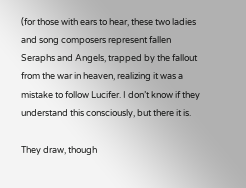(for those with ears to hear, these two ladies and song composers represent fallen Seraphs and Angels, trapped by the fallout from the war in heaven, realizing it was a mistake to follow Lucifer. I don’t know if they understand this consciously, but there it is.

They draw, though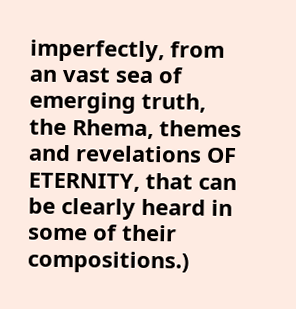imperfectly, from an vast sea of emerging truth, the Rhema, themes and revelations OF ETERNITY, that can be clearly heard in some of their compositions.)